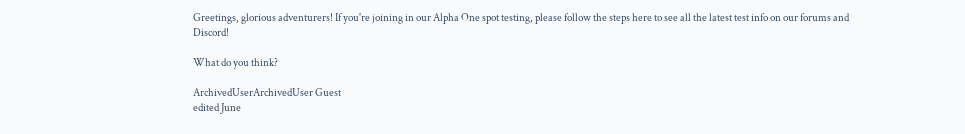Greetings, glorious adventurers! If you're joining in our Alpha One spot testing, please follow the steps here to see all the latest test info on our forums and Discord!

What do you think?

ArchivedUserArchivedUser Guest
edited June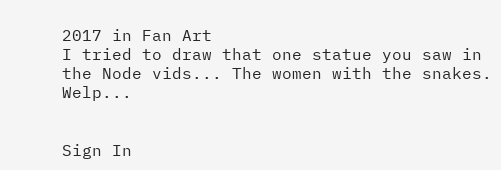2017 in Fan Art
I tried to draw that one statue you saw in the Node vids... The women with the snakes. Welp...


Sign In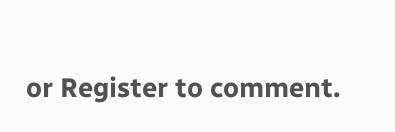or Register to comment.